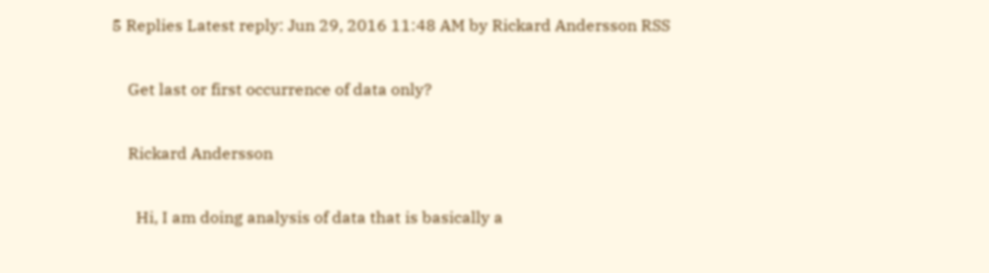5 Replies Latest reply: Jun 29, 2016 11:48 AM by Rickard Andersson RSS

    Get last or first occurrence of data only?

    Rickard Andersson

      Hi, I am doing analysis of data that is basically a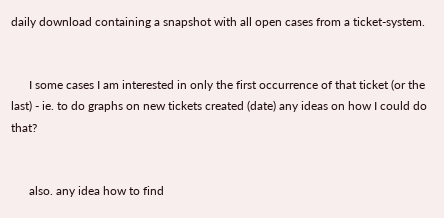daily download containing a snapshot with all open cases from a ticket-system.


      I some cases I am interested in only the first occurrence of that ticket (or the last) - ie. to do graphs on new tickets created (date) any ideas on how I could do that?


      also. any idea how to find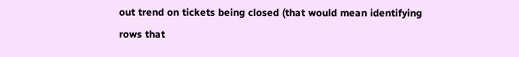out trend on tickets being closed (that would mean identifying rows that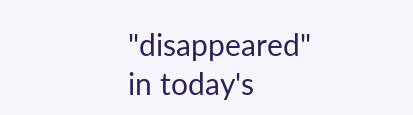"disappeared" in today's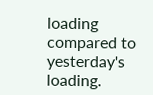loading compared to yesterday's loading.